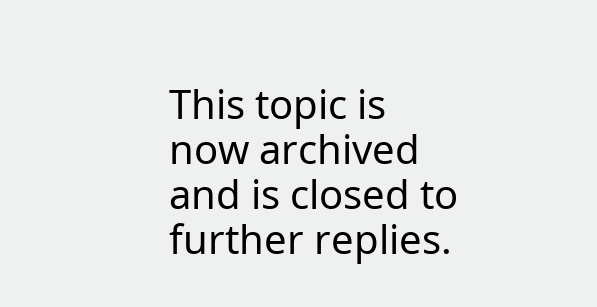This topic is now archived and is closed to further replies.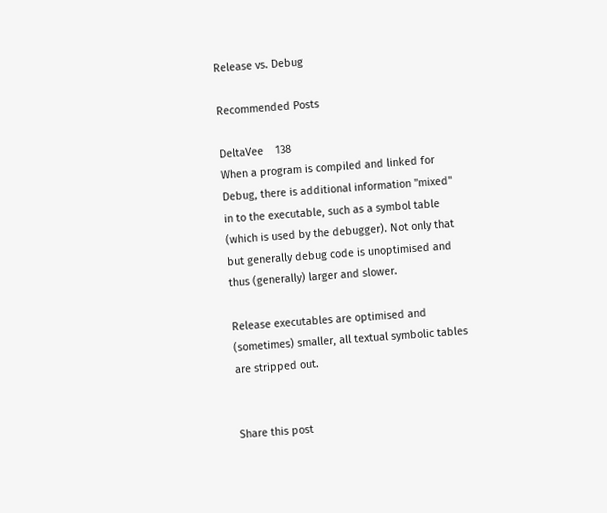Release vs. Debug

Recommended Posts

DeltaVee    138
When a program is compiled and linked for Debug, there is additional information ''mixed'' in to the executable, such as a symbol table (which is used by the debugger). Not only that but generally debug code is unoptimised and thus (generally) larger and slower.

Release executables are optimised and (sometimes) smaller, all textual symbolic tables are stripped out.


Share this post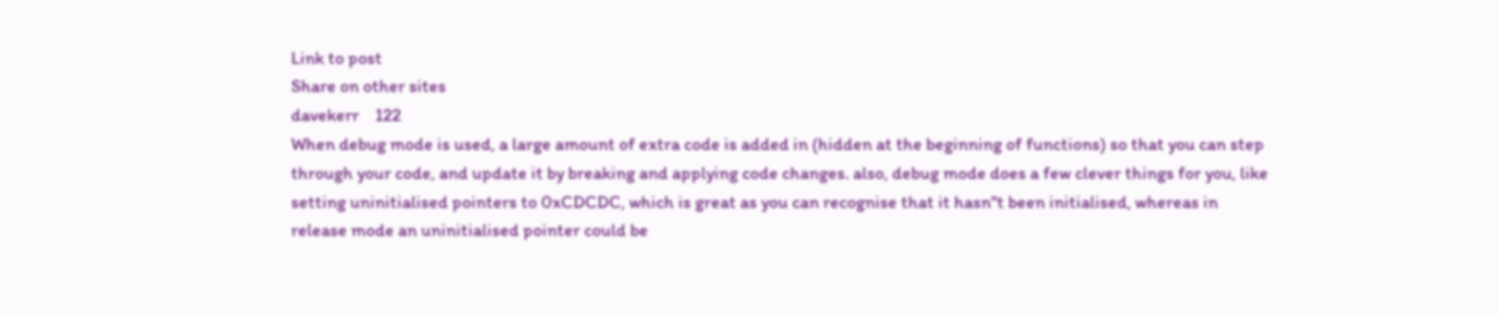Link to post
Share on other sites
davekerr    122
When debug mode is used, a large amount of extra code is added in (hidden at the beginning of functions) so that you can step through your code, and update it by breaking and applying code changes. also, debug mode does a few clever things for you, like setting uninitialised pointers to 0xCDCDC, which is great as you can recognise that it hasn''t been initialised, whereas in release mode an uninitialised pointer could be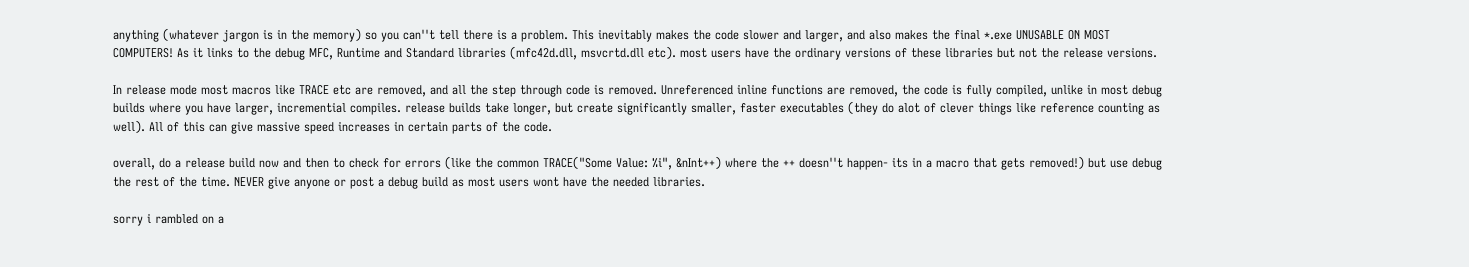anything (whatever jargon is in the memory) so you can''t tell there is a problem. This inevitably makes the code slower and larger, and also makes the final *.exe UNUSABLE ON MOST COMPUTERS! As it links to the debug MFC, Runtime and Standard libraries (mfc42d.dll, msvcrtd.dll etc). most users have the ordinary versions of these libraries but not the release versions.

In release mode most macros like TRACE etc are removed, and all the step through code is removed. Unreferenced inline functions are removed, the code is fully compiled, unlike in most debug builds where you have larger, incremential compiles. release builds take longer, but create significantly smaller, faster executables (they do alot of clever things like reference counting as well). All of this can give massive speed increases in certain parts of the code.

overall, do a release build now and then to check for errors (like the common TRACE("Some Value: %i", &nInt++) where the ++ doesn''t happen- its in a macro that gets removed!) but use debug the rest of the time. NEVER give anyone or post a debug build as most users wont have the needed libraries.

sorry i rambled on a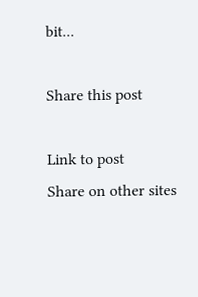bit...

Share this post

Link to post
Share on other sites